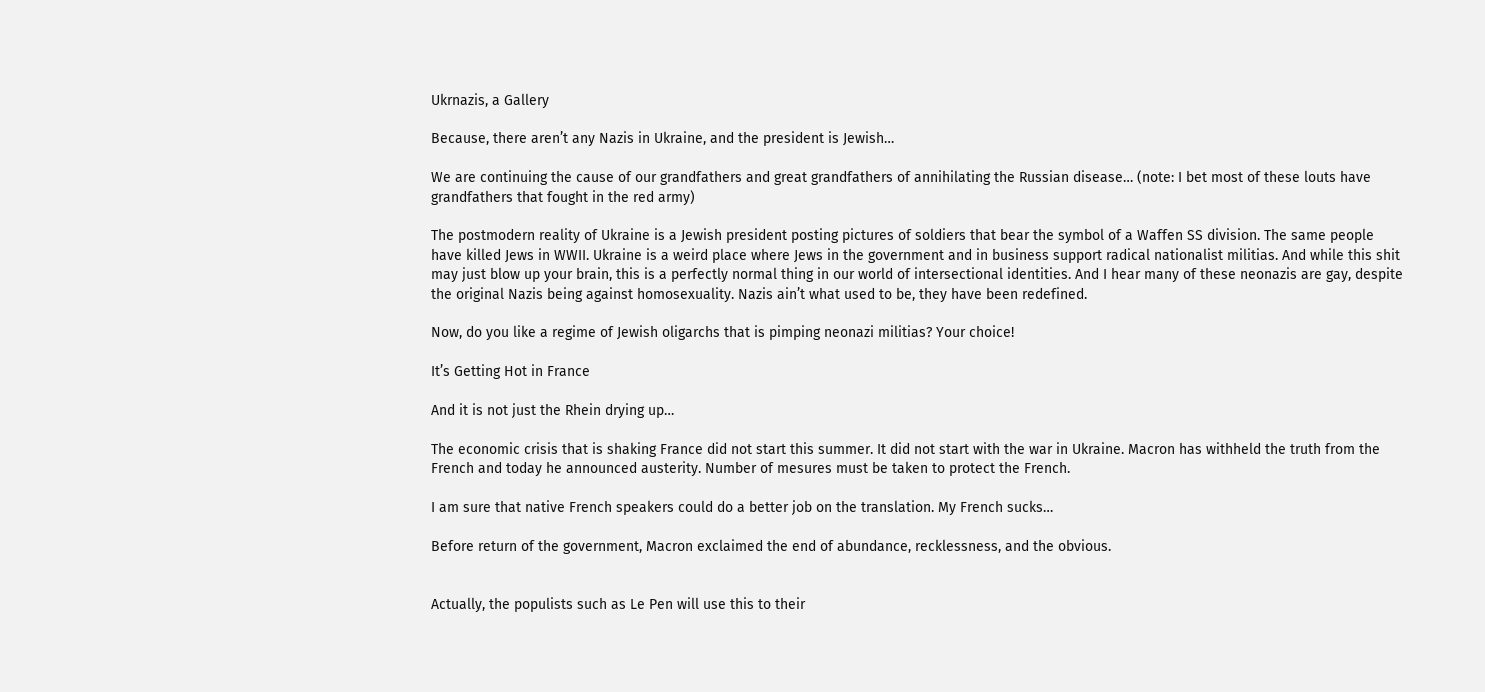Ukrnazis, a Gallery

Because, there aren’t any Nazis in Ukraine, and the president is Jewish…

We are continuing the cause of our grandfathers and great grandfathers of annihilating the Russian disease… (note: I bet most of these louts have grandfathers that fought in the red army)

The postmodern reality of Ukraine is a Jewish president posting pictures of soldiers that bear the symbol of a Waffen SS division. The same people have killed Jews in WWII. Ukraine is a weird place where Jews in the government and in business support radical nationalist militias. And while this shit may just blow up your brain, this is a perfectly normal thing in our world of intersectional identities. And I hear many of these neonazis are gay, despite the original Nazis being against homosexuality. Nazis ain’t what used to be, they have been redefined.

Now, do you like a regime of Jewish oligarchs that is pimping neonazi militias? Your choice!

It’s Getting Hot in France

And it is not just the Rhein drying up…

The economic crisis that is shaking France did not start this summer. It did not start with the war in Ukraine. Macron has withheld the truth from the French and today he announced austerity. Number of mesures must be taken to protect the French.

I am sure that native French speakers could do a better job on the translation. My French sucks…

Before return of the government, Macron exclaimed the end of abundance, recklessness, and the obvious.


Actually, the populists such as Le Pen will use this to their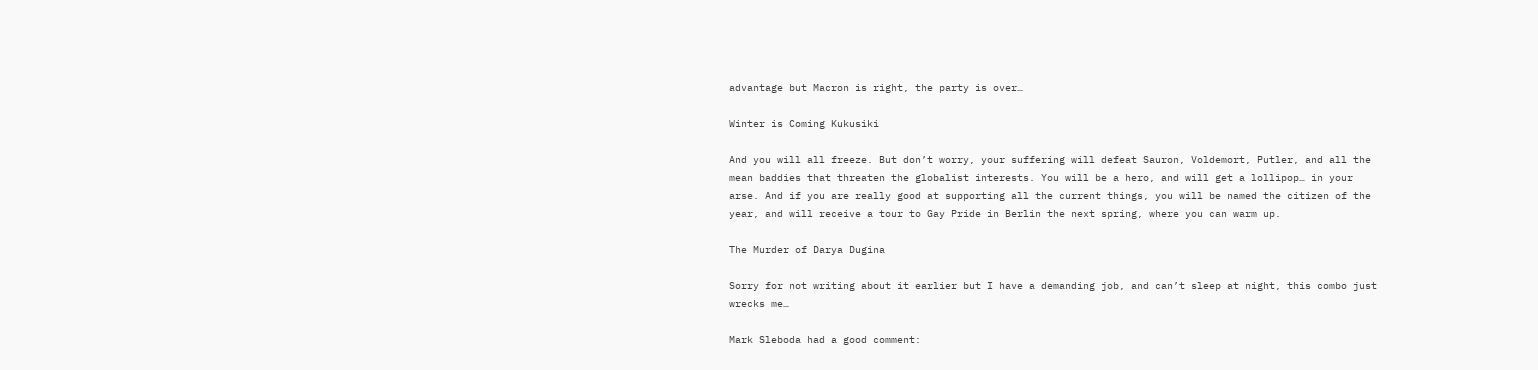advantage but Macron is right, the party is over…

Winter is Coming Kukusiki

And you will all freeze. But don’t worry, your suffering will defeat Sauron, Voldemort, Putler, and all the mean baddies that threaten the globalist interests. You will be a hero, and will get a lollipop… in your arse. And if you are really good at supporting all the current things, you will be named the citizen of the year, and will receive a tour to Gay Pride in Berlin the next spring, where you can warm up.

The Murder of Darya Dugina

Sorry for not writing about it earlier but I have a demanding job, and can’t sleep at night, this combo just wrecks me…

Mark Sleboda had a good comment: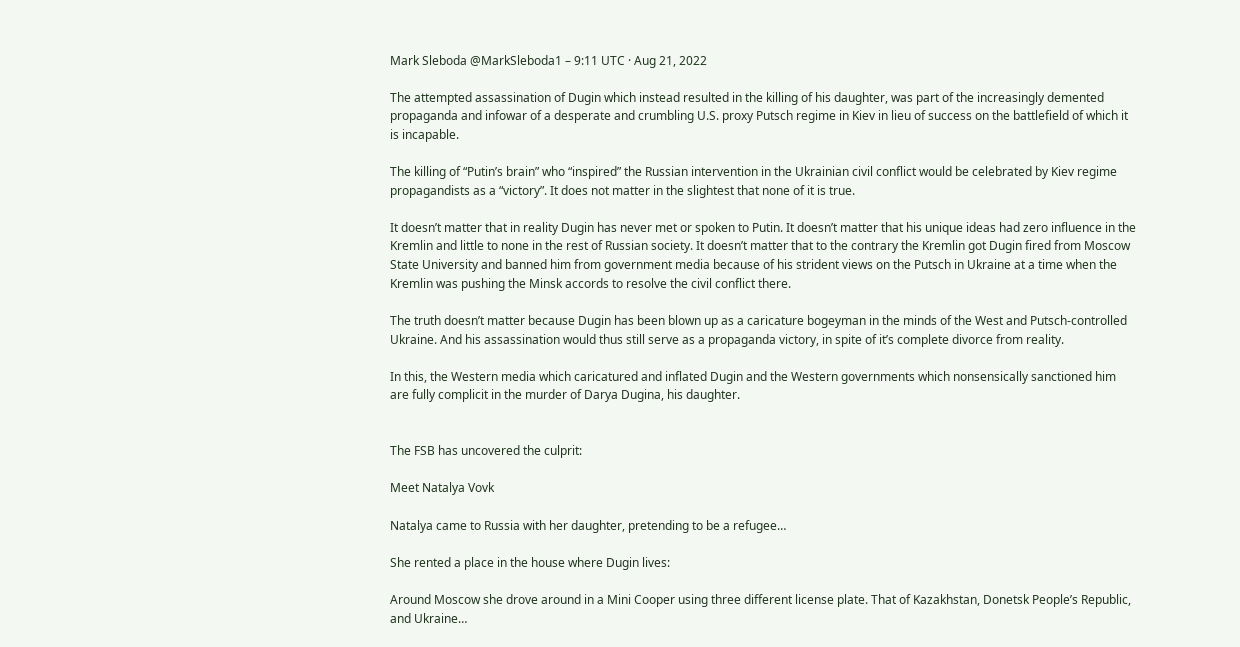Mark Sleboda @MarkSleboda1 – 9:11 UTC · Aug 21, 2022

The attempted assassination of Dugin which instead resulted in the killing of his daughter, was part of the increasingly demented propaganda and infowar of a desperate and crumbling U.S. proxy Putsch regime in Kiev in lieu of success on the battlefield of which it is incapable.

The killing of “Putin’s brain” who “inspired” the Russian intervention in the Ukrainian civil conflict would be celebrated by Kiev regime propagandists as a “victory”. It does not matter in the slightest that none of it is true.

It doesn’t matter that in reality Dugin has never met or spoken to Putin. It doesn’t matter that his unique ideas had zero influence in the Kremlin and little to none in the rest of Russian society. It doesn’t matter that to the contrary the Kremlin got Dugin fired from Moscow State University and banned him from government media because of his strident views on the Putsch in Ukraine at a time when the Kremlin was pushing the Minsk accords to resolve the civil conflict there.

The truth doesn’t matter because Dugin has been blown up as a caricature bogeyman in the minds of the West and Putsch-controlled Ukraine. And his assassination would thus still serve as a propaganda victory, in spite of it’s complete divorce from reality.

In this, the Western media which caricatured and inflated Dugin and the Western governments which nonsensically sanctioned him are fully complicit in the murder of Darya Dugina, his daughter.


The FSB has uncovered the culprit:

Meet Natalya Vovk

Natalya came to Russia with her daughter, pretending to be a refugee…

She rented a place in the house where Dugin lives:

Around Moscow she drove around in a Mini Cooper using three different license plate. That of Kazakhstan, Donetsk People’s Republic, and Ukraine…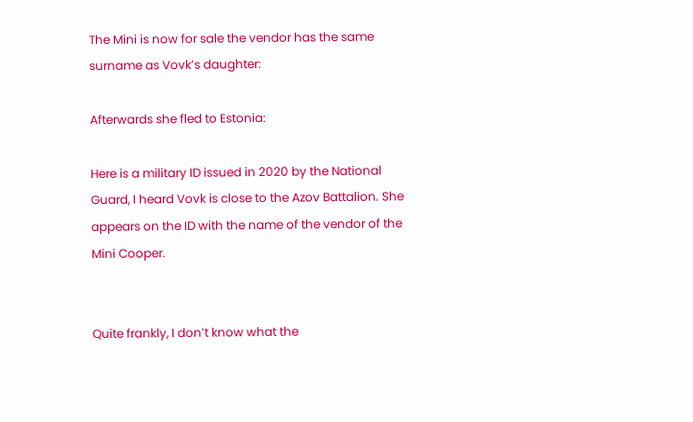The Mini is now for sale the vendor has the same surname as Vovk’s daughter:

Afterwards she fled to Estonia:

Here is a military ID issued in 2020 by the National Guard, I heard Vovk is close to the Azov Battalion. She appears on the ID with the name of the vendor of the Mini Cooper.


Quite frankly, I don’t know what the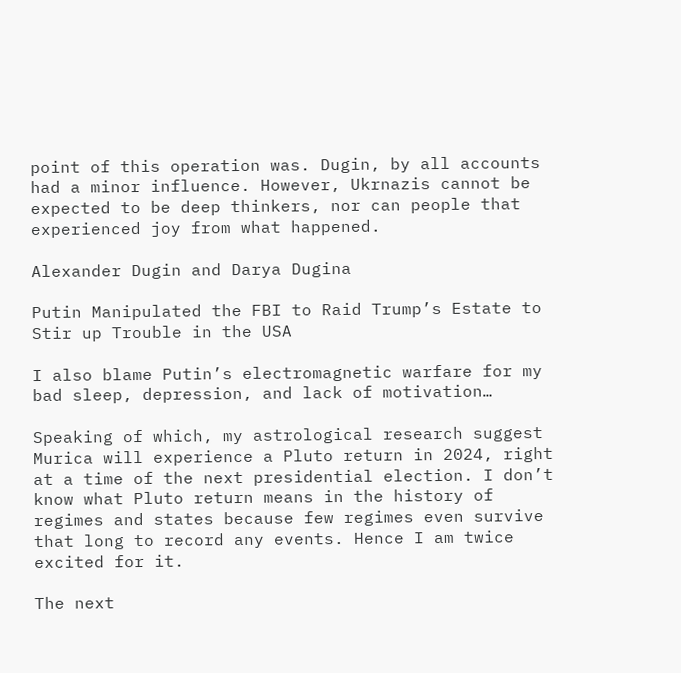point of this operation was. Dugin, by all accounts had a minor influence. However, Ukrnazis cannot be expected to be deep thinkers, nor can people that experienced joy from what happened.

Alexander Dugin and Darya Dugina

Putin Manipulated the FBI to Raid Trump’s Estate to Stir up Trouble in the USA

I also blame Putin’s electromagnetic warfare for my bad sleep, depression, and lack of motivation…

Speaking of which, my astrological research suggest Murica will experience a Pluto return in 2024, right at a time of the next presidential election. I don’t know what Pluto return means in the history of regimes and states because few regimes even survive that long to record any events. Hence I am twice excited for it.

The next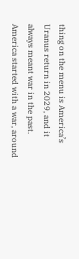thing on the menu is America’s Uranus return in 2029, and it always meant war in the past. America started with a war, around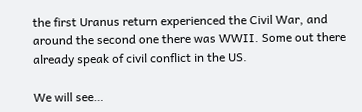the first Uranus return experienced the Civil War, and around the second one there was WWII. Some out there already speak of civil conflict in the US.

We will see…